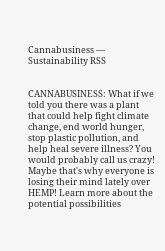Cannabusiness — Sustainability RSS


CANNABUSINESS: What if we told you there was a plant that could help fight climate change, end world hunger, stop plastic pollution, and help heal severe illness? You would probably call us crazy! Maybe that's why everyone is losing their mind lately over HEMP! Learn more about the potential possibilities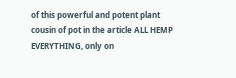of this powerful and potent plant cousin of pot in the article ALL HEMP EVERYTHING, only on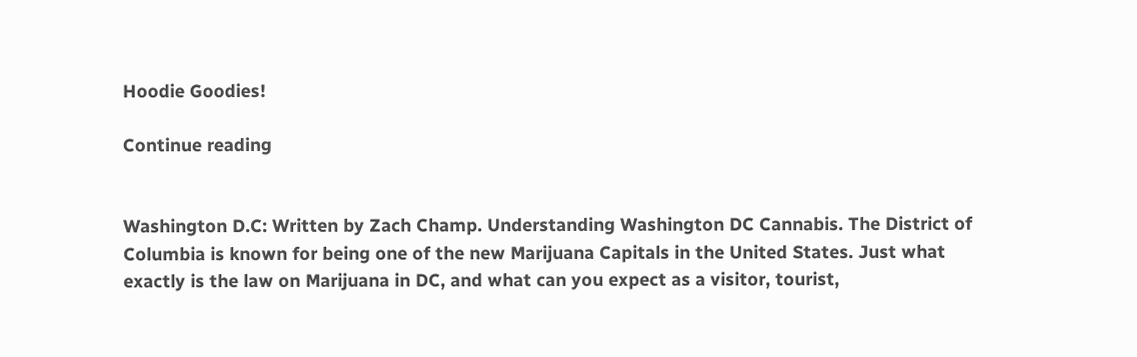Hoodie Goodies!

Continue reading


Washington D.C: Written by Zach Champ. Understanding Washington DC Cannabis. The District of Columbia is known for being one of the new Marijuana Capitals in the United States. Just what exactly is the law on Marijuana in DC, and what can you expect as a visitor, tourist,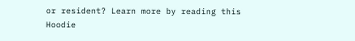or resident? Learn more by reading this Hoodie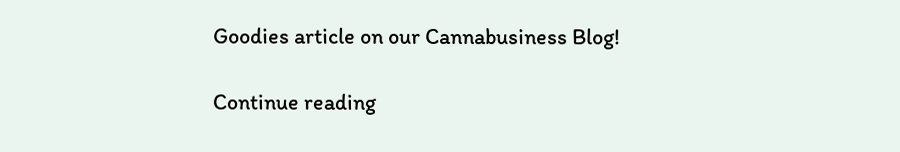Goodies article on our Cannabusiness Blog!

Continue reading